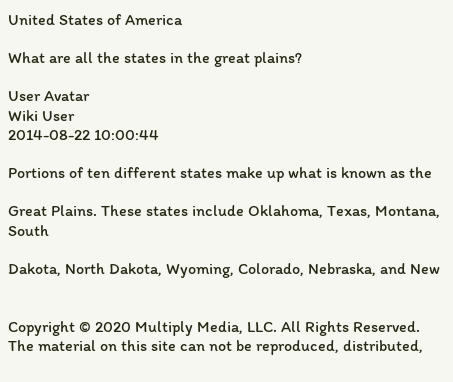United States of America

What are all the states in the great plains?

User Avatar
Wiki User
2014-08-22 10:00:44

Portions of ten different states make up what is known as the

Great Plains. These states include Oklahoma, Texas, Montana, South

Dakota, North Dakota, Wyoming, Colorado, Nebraska, and New


Copyright © 2020 Multiply Media, LLC. All Rights Reserved. The material on this site can not be reproduced, distributed,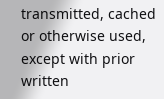transmitted, cached or otherwise used, except with prior written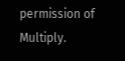permission of Multiply.